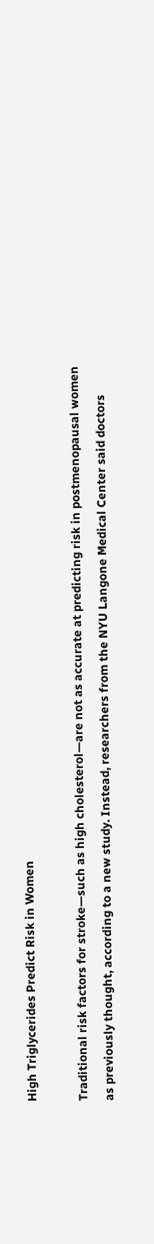High Triglycerides Predict Risk in Women

Traditional risk factors for stroke—such as high cholesterol—are not as accurate at predicting risk in postmenopausal women as previously thought, according to a new study. Instead, researchers from the NYU Langone Medical Center said doctors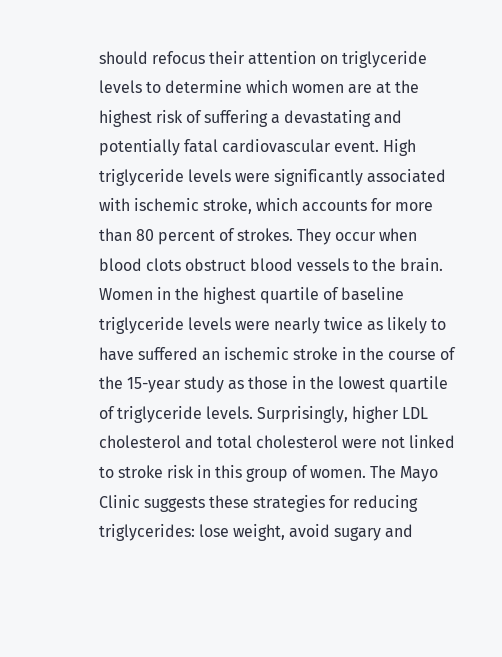should refocus their attention on triglyceride levels to determine which women are at the highest risk of suffering a devastating and potentially fatal cardiovascular event. High triglyceride levels were significantly associated with ischemic stroke, which accounts for more than 80 percent of strokes. They occur when blood clots obstruct blood vessels to the brain. Women in the highest quartile of baseline triglyceride levels were nearly twice as likely to have suffered an ischemic stroke in the course of the 15-year study as those in the lowest quartile of triglyceride levels. Surprisingly, higher LDL cholesterol and total cholesterol were not linked to stroke risk in this group of women. The Mayo Clinic suggests these strategies for reducing triglycerides: lose weight, avoid sugary and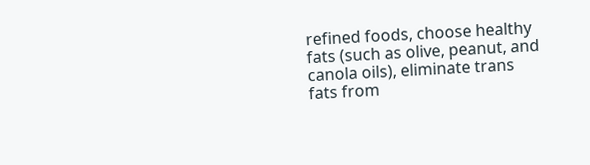refined foods, choose healthy fats (such as olive, peanut, and canola oils), eliminate trans fats from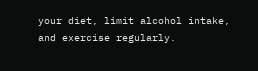your diet, limit alcohol intake, and exercise regularly.